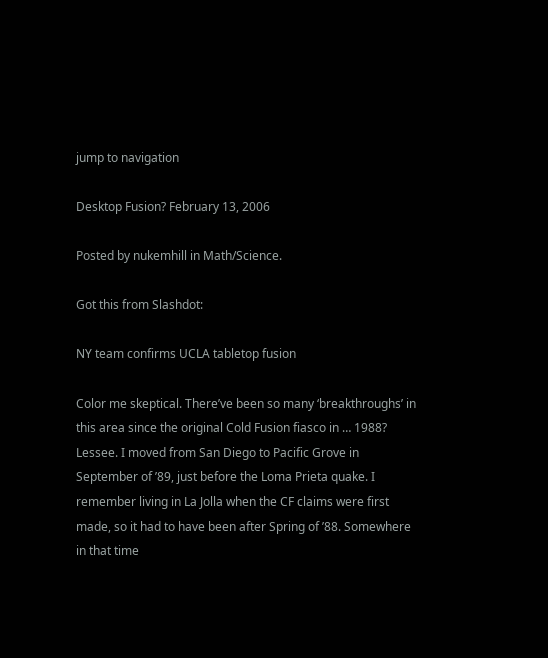jump to navigation

Desktop Fusion? February 13, 2006

Posted by nukemhill in Math/Science.

Got this from Slashdot:

NY team confirms UCLA tabletop fusion

Color me skeptical. There’ve been so many ‘breakthroughs’ in this area since the original Cold Fusion fiasco in … 1988? Lessee. I moved from San Diego to Pacific Grove in September of ’89, just before the Loma Prieta quake. I remember living in La Jolla when the CF claims were first made, so it had to have been after Spring of ’88. Somewhere in that time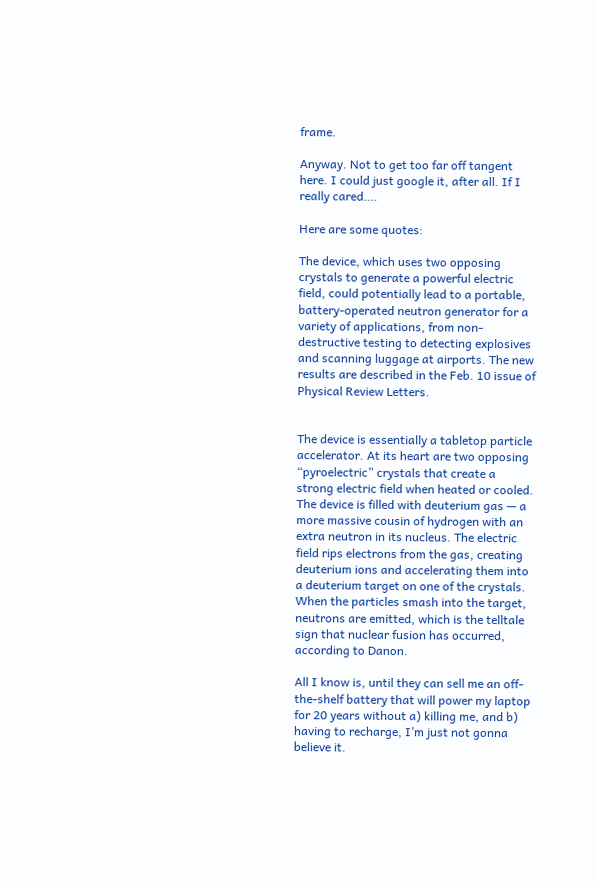frame.

Anyway. Not to get too far off tangent here. I could just google it, after all. If I really cared….

Here are some quotes:

The device, which uses two opposing crystals to generate a powerful electric field, could potentially lead to a portable, battery-operated neutron generator for a variety of applications, from non-destructive testing to detecting explosives and scanning luggage at airports. The new results are described in the Feb. 10 issue of Physical Review Letters.


The device is essentially a tabletop particle accelerator. At its heart are two opposing “pyroelectric” crystals that create a strong electric field when heated or cooled. The device is filled with deuterium gas — a more massive cousin of hydrogen with an extra neutron in its nucleus. The electric field rips electrons from the gas, creating deuterium ions and accelerating them into a deuterium target on one of the crystals. When the particles smash into the target, neutrons are emitted, which is the telltale sign that nuclear fusion has occurred, according to Danon.

All I know is, until they can sell me an off-the-shelf battery that will power my laptop for 20 years without a) killing me, and b) having to recharge, I’m just not gonna believe it.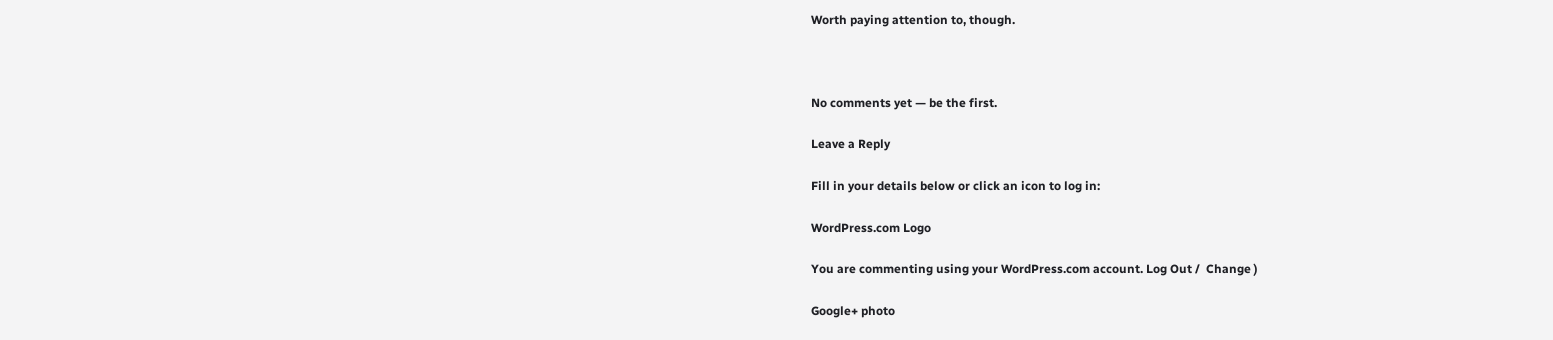Worth paying attention to, though.



No comments yet — be the first.

Leave a Reply

Fill in your details below or click an icon to log in:

WordPress.com Logo

You are commenting using your WordPress.com account. Log Out /  Change )

Google+ photo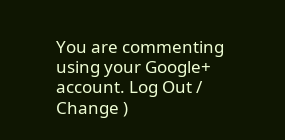You are commenting using your Google+ account. Log Out /  Change )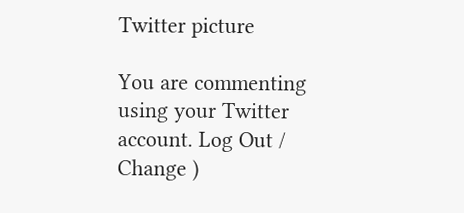Twitter picture

You are commenting using your Twitter account. Log Out /  Change )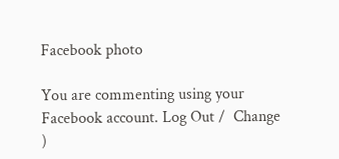Facebook photo

You are commenting using your Facebook account. Log Out /  Change )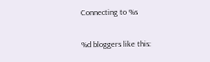Connecting to %s

%d bloggers like this: